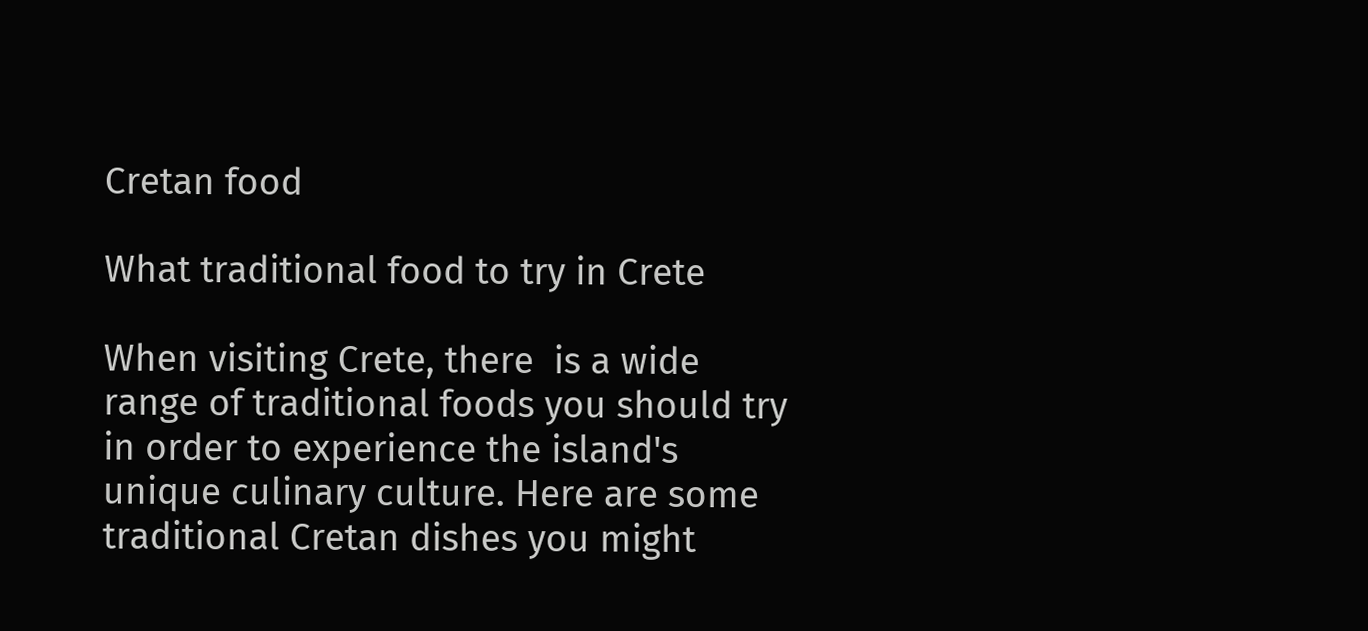Cretan food

What traditional food to try in Crete

When visiting Crete, there  is a wide range of traditional foods you should try in order to experience the island's unique culinary culture. Here are some traditional Cretan dishes you might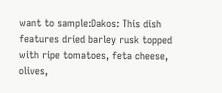want to sample:Dakos: This dish features dried barley rusk topped with ripe tomatoes, feta cheese, olives,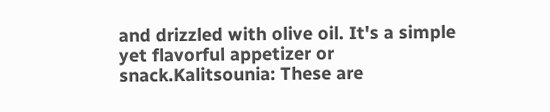and drizzled with olive oil. It's a simple yet flavorful appetizer or snack.Kalitsounia: These are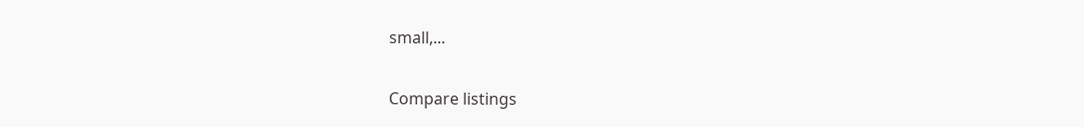small,...

Compare listings